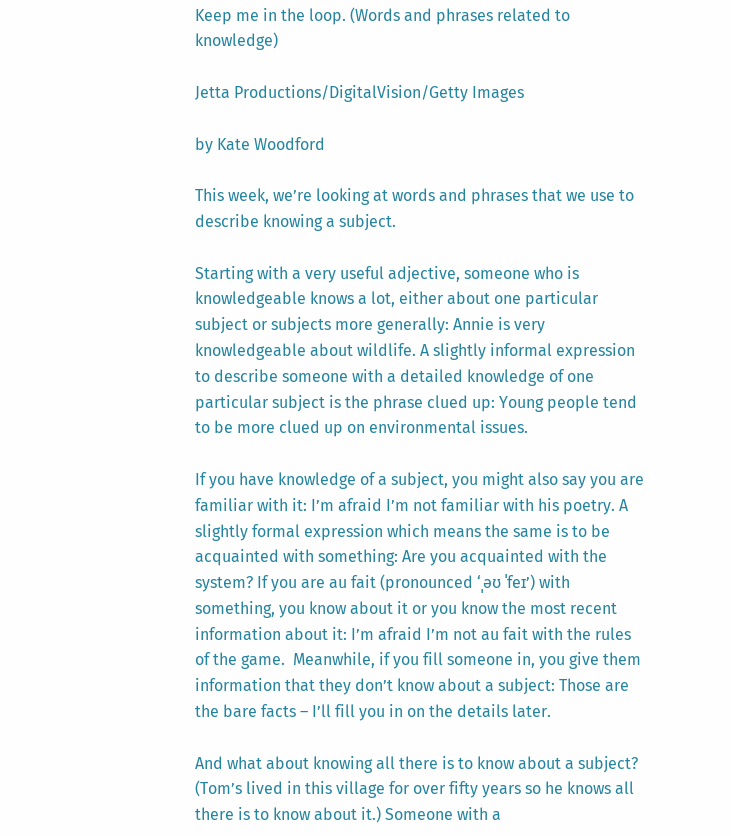Keep me in the loop. (Words and phrases related to knowledge)

Jetta Productions/DigitalVision/Getty Images

by Kate Woodford

This week, we’re looking at words and phrases that we use to describe knowing a subject.

Starting with a very useful adjective, someone who is knowledgeable knows a lot, either about one particular subject or subjects more generally: Annie is very knowledgeable about wildlife. A slightly informal expression to describe someone with a detailed knowledge of one particular subject is the phrase clued up: Young people tend to be more clued up on environmental issues.

If you have knowledge of a subject, you might also say you are familiar with it: I’m afraid I’m not familiar with his poetry. A slightly formal expression which means the same is to be acquainted with something: Are you acquainted with the system? If you are au fait (pronounced ‘ˌəʊ ˈfeɪ’) with something, you know about it or you know the most recent information about it: I’m afraid I’m not au fait with the rules of the game.  Meanwhile, if you fill someone in, you give them information that they don’t know about a subject: Those are the bare facts – I’ll fill you in on the details later.

And what about knowing all there is to know about a subject? (Tom’s lived in this village for over fifty years so he knows all there is to know about it.) Someone with a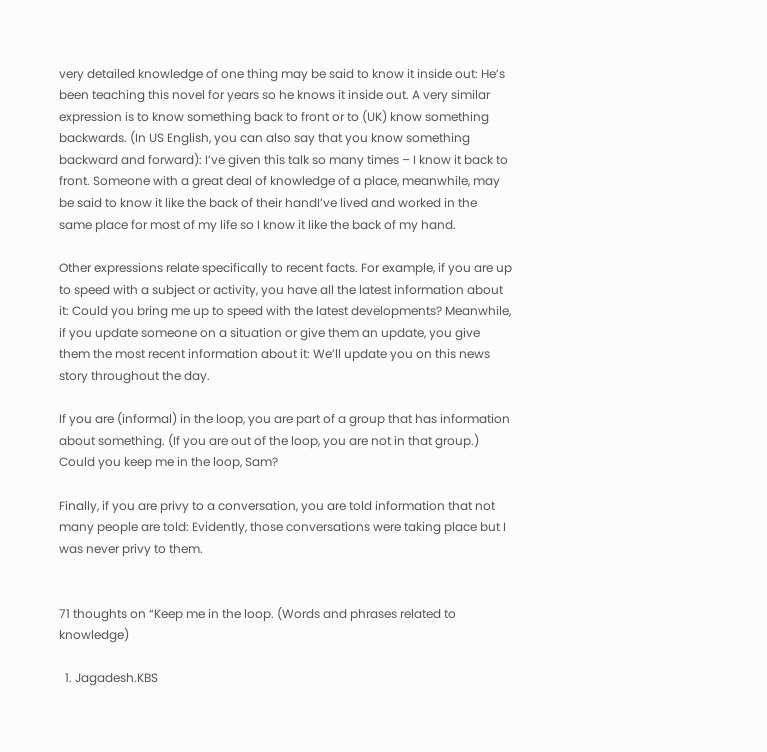very detailed knowledge of one thing may be said to know it inside out: He’s been teaching this novel for years so he knows it inside out. A very similar expression is to know something back to front or to (UK) know something backwards. (In US English, you can also say that you know something backward and forward): I’ve given this talk so many times – I know it back to front. Someone with a great deal of knowledge of a place, meanwhile, may be said to know it like the back of their handI’ve lived and worked in the same place for most of my life so I know it like the back of my hand.

Other expressions relate specifically to recent facts. For example, if you are up to speed with a subject or activity, you have all the latest information about it: Could you bring me up to speed with the latest developments? Meanwhile, if you update someone on a situation or give them an update, you give them the most recent information about it: We’ll update you on this news story throughout the day.

If you are (informal) in the loop, you are part of a group that has information about something. (If you are out of the loop, you are not in that group.) Could you keep me in the loop, Sam?

Finally, if you are privy to a conversation, you are told information that not many people are told: Evidently, those conversations were taking place but I was never privy to them.


71 thoughts on “Keep me in the loop. (Words and phrases related to knowledge)

  1. Jagadesh.KBS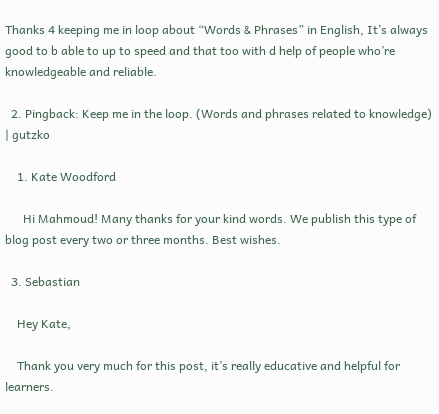Thanks 4 keeping me in loop about “Words & Phrases” in English, It’s always good to b able to up to speed and that too with d help of people who’re knowledgeable and reliable.

  2. Pingback: Keep me in the loop. (Words and phrases related to knowledge) | gutzko

    1. Kate Woodford

      Hi Mahmoud! Many thanks for your kind words. We publish this type of blog post every two or three months. Best wishes.

  3. Sebastian

    Hey Kate,

    Thank you very much for this post, it’s really educative and helpful for learners.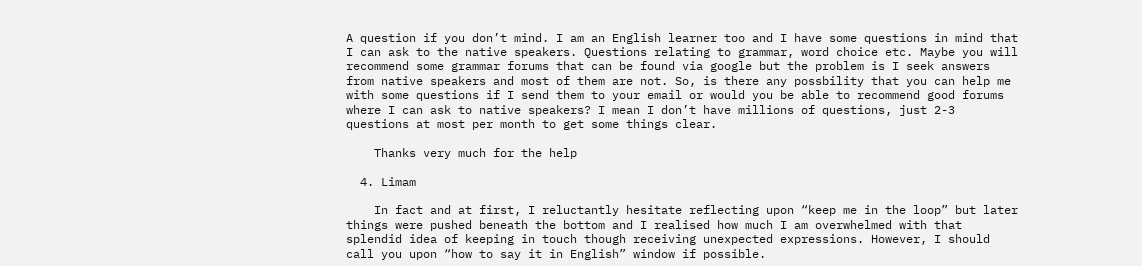A question if you don’t mind. I am an English learner too and I have some questions in mind that I can ask to the native speakers. Questions relating to grammar, word choice etc. Maybe you will recommend some grammar forums that can be found via google but the problem is I seek answers from native speakers and most of them are not. So, is there any possbility that you can help me with some questions if I send them to your email or would you be able to recommend good forums where I can ask to native speakers? I mean I don’t have millions of questions, just 2-3 questions at most per month to get some things clear.

    Thanks very much for the help

  4. Limam

    In fact and at first, I reluctantly hesitate reflecting upon “keep me in the loop” but later things were pushed beneath the bottom and I realised how much I am overwhelmed with that splendid idea of keeping in touch though receiving unexpected expressions. However, I should call you upon “how to say it in English” window if possible.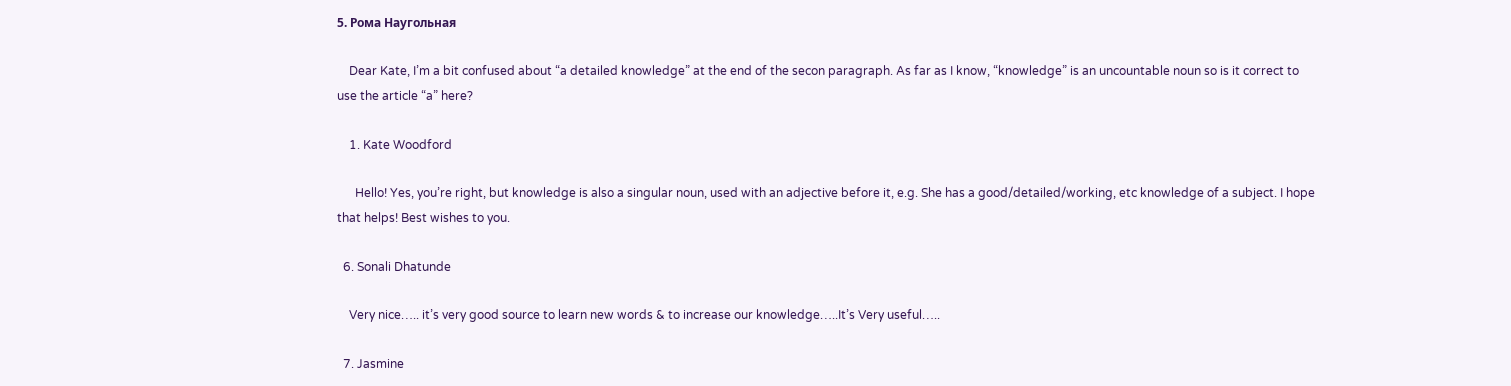5. Рома Наугольная

    Dear Kate, I’m a bit confused about “a detailed knowledge” at the end of the secon paragraph. As far as I know, “knowledge” is an uncountable noun so is it correct to use the article “a” here?

    1. Kate Woodford

      Hello! Yes, you’re right, but knowledge is also a singular noun, used with an adjective before it, e.g. She has a good/detailed/working, etc knowledge of a subject. I hope that helps! Best wishes to you.

  6. Sonali Dhatunde

    Very nice….. it’s very good source to learn new words & to increase our knowledge…..It’s Very useful…..

  7. Jasmine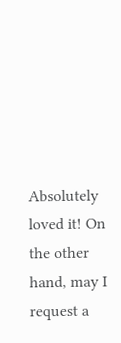Absolutely loved it! On the other hand, may I request a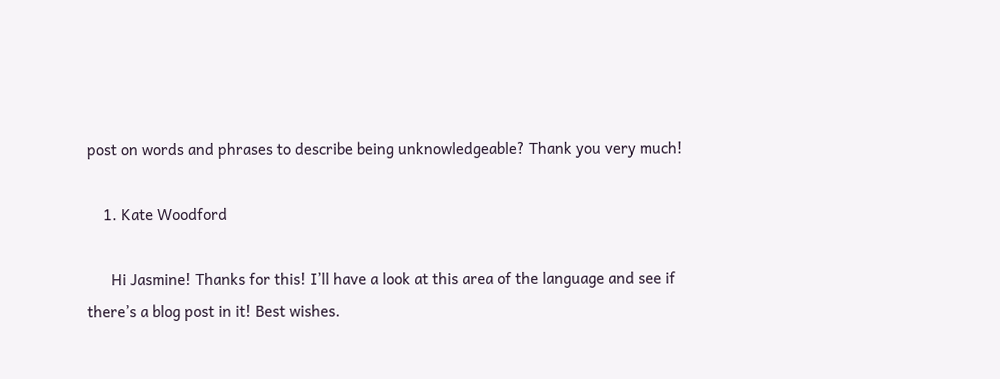post on words and phrases to describe being unknowledgeable? Thank you very much!

    1. Kate Woodford

      Hi Jasmine! Thanks for this! I’ll have a look at this area of the language and see if there’s a blog post in it! Best wishes.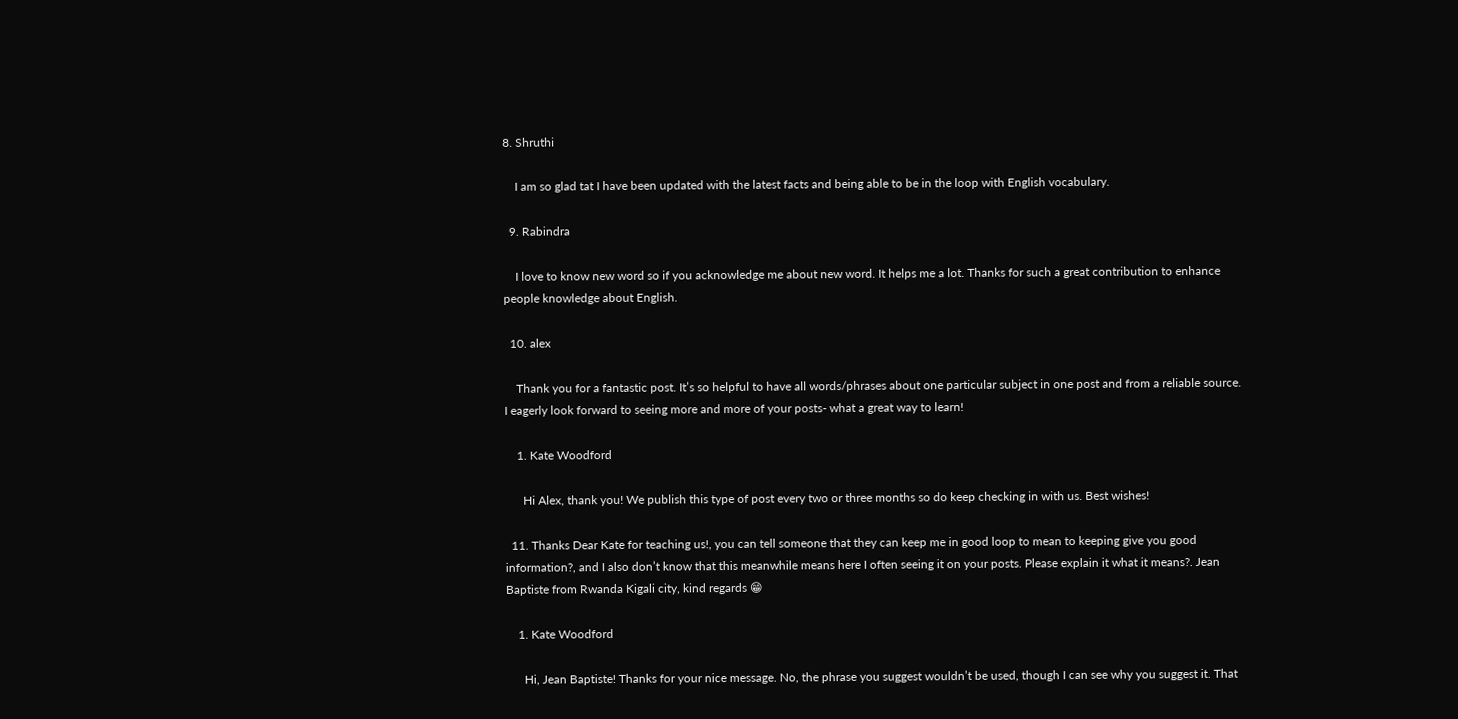8. Shruthi

    I am so glad tat I have been updated with the latest facts and being able to be in the loop with English vocabulary.

  9. Rabindra

    I love to know new word so if you acknowledge me about new word. It helps me a lot. Thanks for such a great contribution to enhance people knowledge about English.

  10. alex

    Thank you for a fantastic post. It’s so helpful to have all words/phrases about one particular subject in one post and from a reliable source. I eagerly look forward to seeing more and more of your posts- what a great way to learn!

    1. Kate Woodford

      Hi Alex, thank you! We publish this type of post every two or three months so do keep checking in with us. Best wishes!

  11. Thanks Dear Kate for teaching us!, you can tell someone that they can keep me in good loop to mean to keeping give you good information?, and I also don’t know that this meanwhile means here I often seeing it on your posts. Please explain it what it means?. Jean Baptiste from Rwanda Kigali city, kind regards 😁

    1. Kate Woodford

      Hi, Jean Baptiste! Thanks for your nice message. No, the phrase you suggest wouldn’t be used, though I can see why you suggest it. That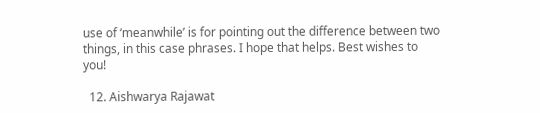use of ‘meanwhile’ is for pointing out the difference between two things, in this case phrases. I hope that helps. Best wishes to you!

  12. Aishwarya Rajawat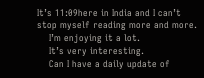It’s 11:09here in India and I can’t stop myself reading more and more.
    I’m enjoying it a lot.
    It’s very interesting.
    Can I have a daily update of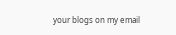your blogs on my email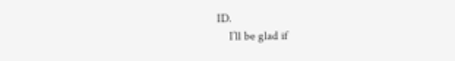ID.
    I’ll be glad if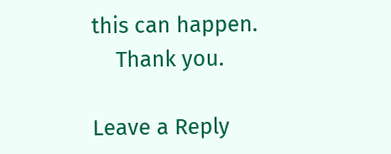this can happen.
    Thank you.

Leave a Reply